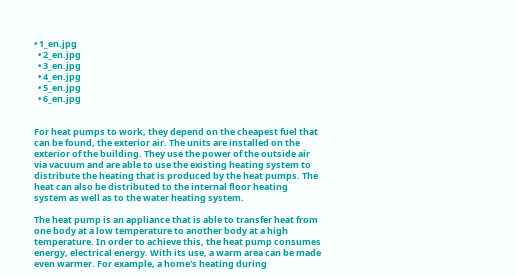• 1_en.jpg
  • 2_en.jpg
  • 3_en.jpg
  • 4_en.jpg
  • 5_en.jpg
  • 6_en.jpg


For heat pumps to work, they depend on the cheapest fuel that can be found, the exterior air. The units are installed on the exterior of the building. They use the power of the outside air via vacuum and are able to use the existing heating system to distribute the heating that is produced by the heat pumps. The heat can also be distributed to the internal floor heating system as well as to the water heating system.

The heat pump is an appliance that is able to transfer heat from one body at a low temperature to another body at a high temperature. In order to achieve this, the heat pump consumes energy, electrical energy. With its use, a warm area can be made even warmer. For example, a home's heating during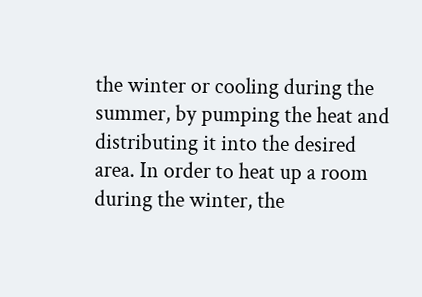the winter or cooling during the summer, by pumping the heat and distributing it into the desired area. In order to heat up a room during the winter, the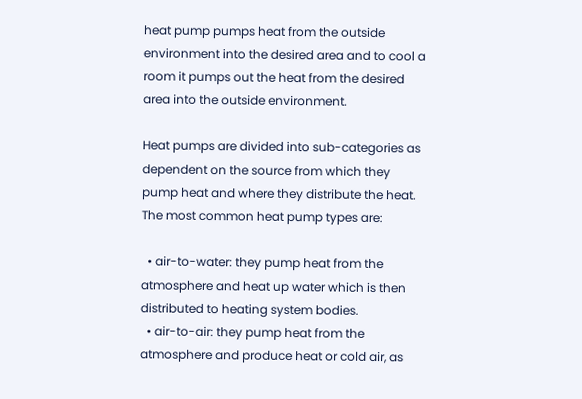heat pump pumps heat from the outside environment into the desired area and to cool a room it pumps out the heat from the desired area into the outside environment.

Heat pumps are divided into sub-categories as dependent on the source from which they pump heat and where they distribute the heat. The most common heat pump types are:

  • air-to-water: they pump heat from the atmosphere and heat up water which is then distributed to heating system bodies.
  • air-to-air: they pump heat from the atmosphere and produce heat or cold air, as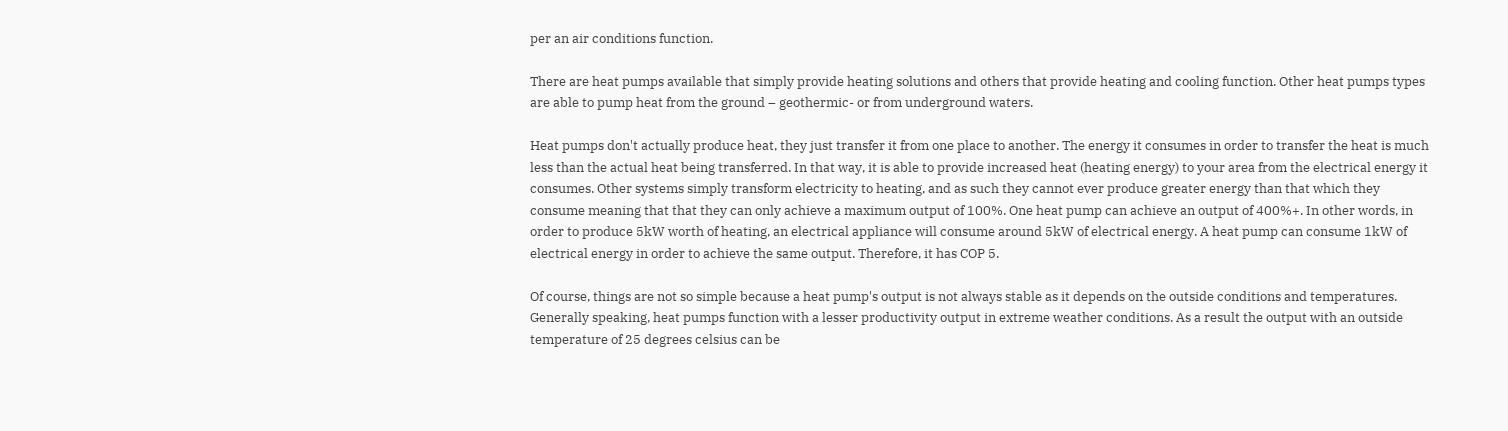per an air conditions function.

There are heat pumps available that simply provide heating solutions and others that provide heating and cooling function. Other heat pumps types are able to pump heat from the ground – geothermic- or from underground waters.

Heat pumps don't actually produce heat, they just transfer it from one place to another. The energy it consumes in order to transfer the heat is much less than the actual heat being transferred. In that way, it is able to provide increased heat (heating energy) to your area from the electrical energy it consumes. Other systems simply transform electricity to heating, and as such they cannot ever produce greater energy than that which they consume meaning that that they can only achieve a maximum output of 100%. One heat pump can achieve an output of 400%+. In other words, in order to produce 5kW worth of heating, an electrical appliance will consume around 5kW of electrical energy. A heat pump can consume 1kW of electrical energy in order to achieve the same output. Therefore, it has COP 5.

Of course, things are not so simple because a heat pump's output is not always stable as it depends on the outside conditions and temperatures. Generally speaking, heat pumps function with a lesser productivity output in extreme weather conditions. As a result the output with an outside temperature of 25 degrees celsius can be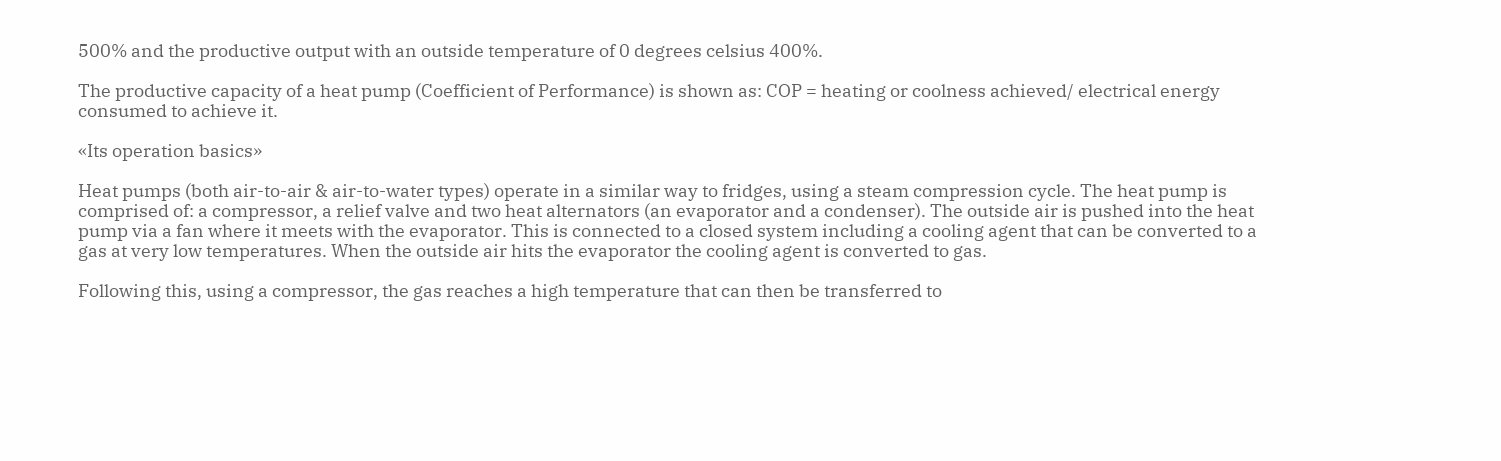500% and the productive output with an outside temperature of 0 degrees celsius 400%.

The productive capacity of a heat pump (Coefficient of Performance) is shown as: COP = heating or coolness achieved/ electrical energy consumed to achieve it.

«Its operation basics»

Heat pumps (both air-to-air & air-to-water types) operate in a similar way to fridges, using a steam compression cycle. The heat pump is comprised of: a compressor, a relief valve and two heat alternators (an evaporator and a condenser). The outside air is pushed into the heat pump via a fan where it meets with the evaporator. This is connected to a closed system including a cooling agent that can be converted to a gas at very low temperatures. When the outside air hits the evaporator the cooling agent is converted to gas.

Following this, using a compressor, the gas reaches a high temperature that can then be transferred to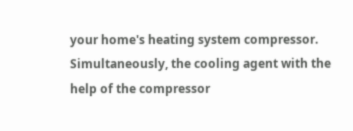your home's heating system compressor. Simultaneously, the cooling agent with the help of the compressor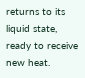returns to its liquid state, ready to receive new heat.